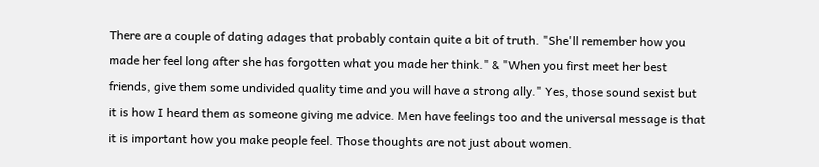There are a couple of dating adages that probably contain quite a bit of truth. "She'll remember how you made her feel long after she has forgotten what you made her think." & "When you first meet her best friends, give them some undivided quality time and you will have a strong ally." Yes, those sound sexist but it is how I heard them as someone giving me advice. Men have feelings too and the universal message is that it is important how you make people feel. Those thoughts are not just about women.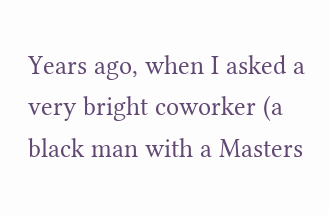Years ago, when I asked a very bright coworker (a black man with a Masters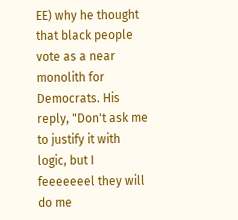EE) why he thought that black people vote as a near monolith for Democrats. His reply, "Don't ask me to justify it with logic, but I feeeeeeel they will do me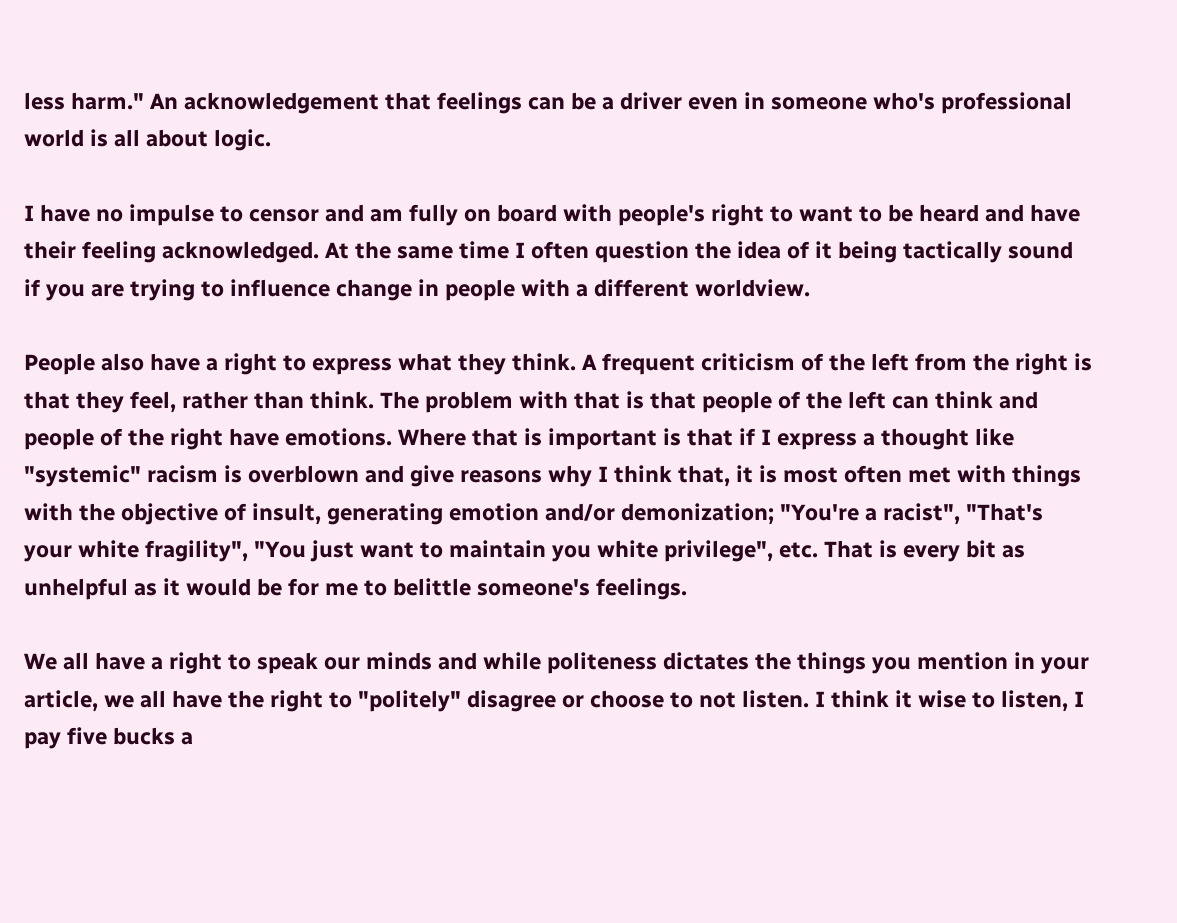less harm." An acknowledgement that feelings can be a driver even in someone who's professional world is all about logic.

I have no impulse to censor and am fully on board with people's right to want to be heard and have their feeling acknowledged. At the same time I often question the idea of it being tactically sound if you are trying to influence change in people with a different worldview.

People also have a right to express what they think. A frequent criticism of the left from the right is that they feel, rather than think. The problem with that is that people of the left can think and people of the right have emotions. Where that is important is that if I express a thought like "systemic" racism is overblown and give reasons why I think that, it is most often met with things with the objective of insult, generating emotion and/or demonization; "You're a racist", "That's your white fragility", "You just want to maintain you white privilege", etc. That is every bit as unhelpful as it would be for me to belittle someone's feelings.

We all have a right to speak our minds and while politeness dictates the things you mention in your article, we all have the right to "politely" disagree or choose to not listen. I think it wise to listen, I pay five bucks a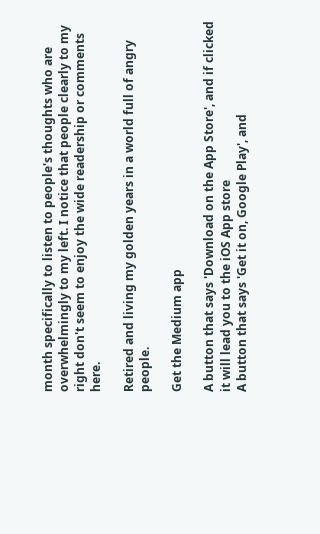month specifically to listen to people's thoughts who are overwhelmingly to my left. I notice that people clearly to my right don't seem to enjoy the wide readership or comments here.

Retired and living my golden years in a world full of angry people.

Get the Medium app

A button that says 'Download on the App Store', and if clicked it will lead you to the iOS App store
A button that says 'Get it on, Google Play', and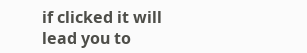if clicked it will lead you to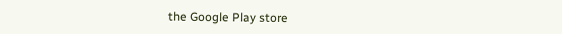the Google Play store